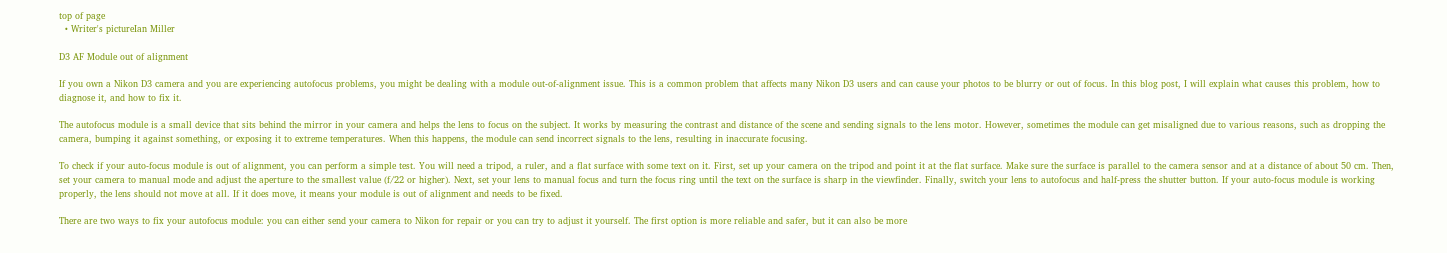top of page
  • Writer's pictureIan Miller

D3 AF Module out of alignment

If you own a Nikon D3 camera and you are experiencing autofocus problems, you might be dealing with a module out-of-alignment issue. This is a common problem that affects many Nikon D3 users and can cause your photos to be blurry or out of focus. In this blog post, I will explain what causes this problem, how to diagnose it, and how to fix it.

The autofocus module is a small device that sits behind the mirror in your camera and helps the lens to focus on the subject. It works by measuring the contrast and distance of the scene and sending signals to the lens motor. However, sometimes the module can get misaligned due to various reasons, such as dropping the camera, bumping it against something, or exposing it to extreme temperatures. When this happens, the module can send incorrect signals to the lens, resulting in inaccurate focusing.

To check if your auto-focus module is out of alignment, you can perform a simple test. You will need a tripod, a ruler, and a flat surface with some text on it. First, set up your camera on the tripod and point it at the flat surface. Make sure the surface is parallel to the camera sensor and at a distance of about 50 cm. Then, set your camera to manual mode and adjust the aperture to the smallest value (f/22 or higher). Next, set your lens to manual focus and turn the focus ring until the text on the surface is sharp in the viewfinder. Finally, switch your lens to autofocus and half-press the shutter button. If your auto-focus module is working properly, the lens should not move at all. If it does move, it means your module is out of alignment and needs to be fixed.

There are two ways to fix your autofocus module: you can either send your camera to Nikon for repair or you can try to adjust it yourself. The first option is more reliable and safer, but it can also be more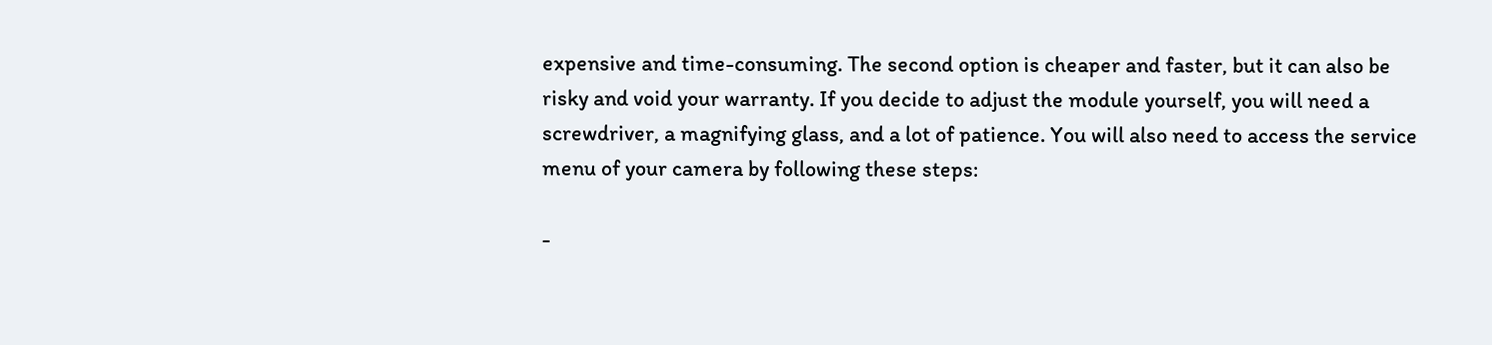expensive and time-consuming. The second option is cheaper and faster, but it can also be risky and void your warranty. If you decide to adjust the module yourself, you will need a screwdriver, a magnifying glass, and a lot of patience. You will also need to access the service menu of your camera by following these steps:

-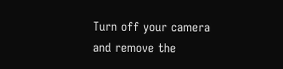Turn off your camera and remove the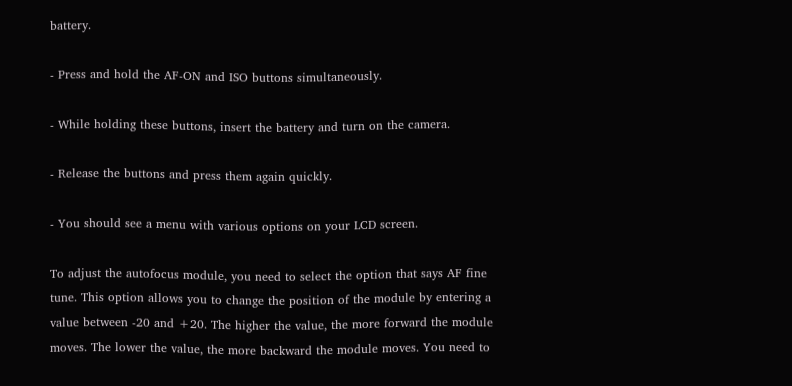battery.

- Press and hold the AF-ON and ISO buttons simultaneously.

- While holding these buttons, insert the battery and turn on the camera.

- Release the buttons and press them again quickly.

- You should see a menu with various options on your LCD screen.

To adjust the autofocus module, you need to select the option that says AF fine tune. This option allows you to change the position of the module by entering a value between -20 and +20. The higher the value, the more forward the module moves. The lower the value, the more backward the module moves. You need to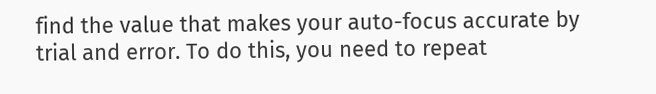find the value that makes your auto-focus accurate by trial and error. To do this, you need to repeat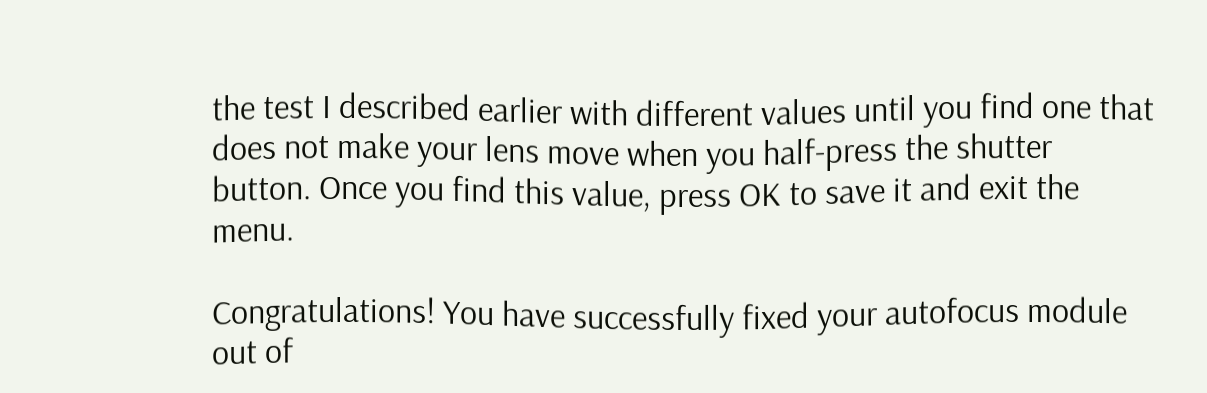the test I described earlier with different values until you find one that does not make your lens move when you half-press the shutter button. Once you find this value, press OK to save it and exit the menu.

Congratulations! You have successfully fixed your autofocus module out of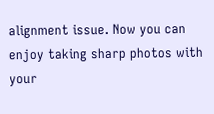alignment issue. Now you can enjoy taking sharp photos with your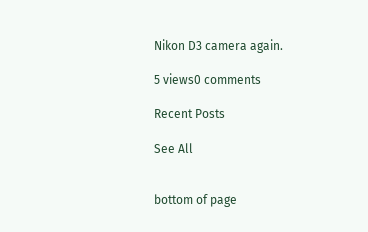Nikon D3 camera again.

5 views0 comments

Recent Posts

See All


bottom of page